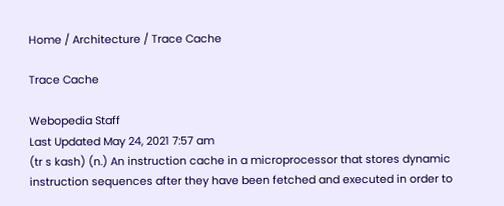Home / Architecture / Trace Cache

Trace Cache

Webopedia Staff
Last Updated May 24, 2021 7:57 am
(tr s kash) (n.) An instruction cache in a microprocessor that stores dynamic instruction sequences after they have been fetched and executed in order to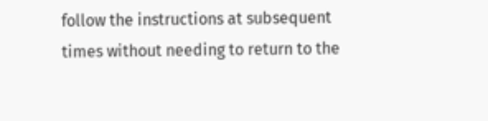follow the instructions at subsequent times without needing to return to the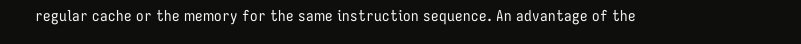regular cache or the memory for the same instruction sequence. An advantage of the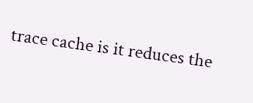trace cache is it reduces the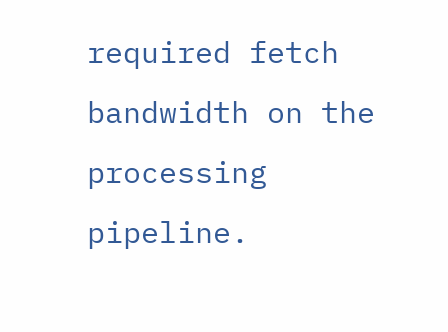required fetch bandwidth on the processing pipeline.